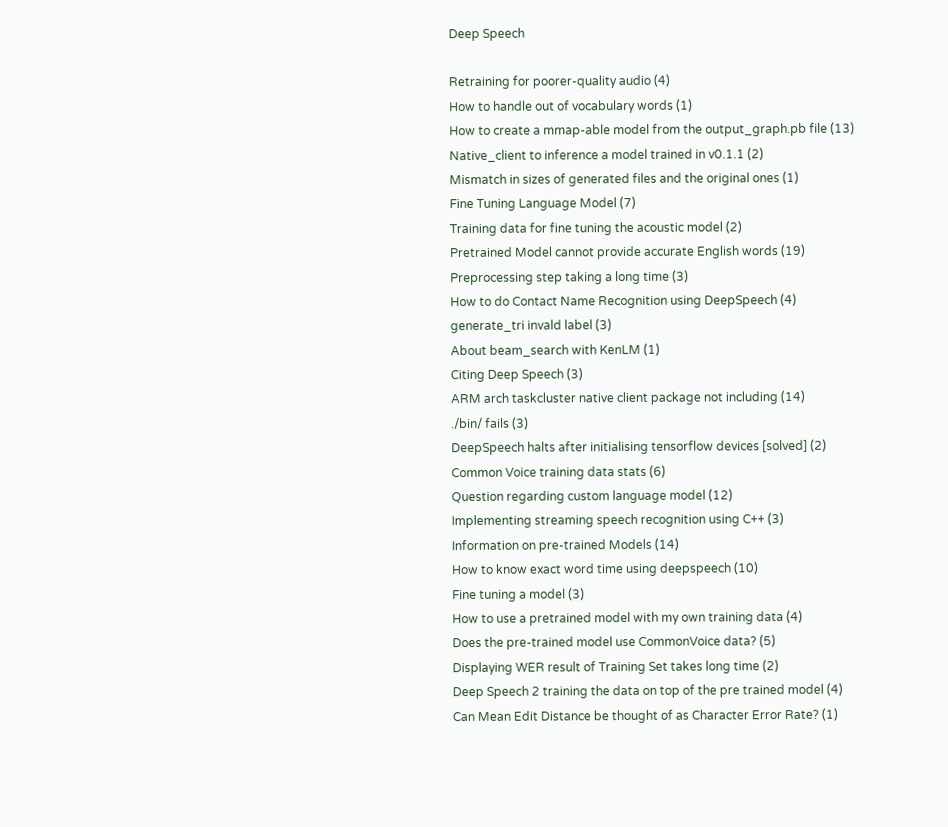Deep Speech

Retraining for poorer-quality audio (4)
How to handle out of vocabulary words (1)
How to create a mmap-able model from the output_graph.pb file (13)
Native_client to inference a model trained in v0.1.1 (2)
Mismatch in sizes of generated files and the original ones (1)
Fine Tuning Language Model (7)
Training data for fine tuning the acoustic model (2)
Pretrained Model cannot provide accurate English words (19)
Preprocessing step taking a long time (3)
How to do Contact Name Recognition using DeepSpeech (4)
generate_tri invald label (3)
About beam_search with KenLM (1)
Citing Deep Speech (3)
ARM arch taskcluster native client package not including (14)
./bin/ fails (3)
DeepSpeech halts after initialising tensorflow devices [solved] (2)
Common Voice training data stats (6)
Question regarding custom language model (12)
Implementing streaming speech recognition using C++ (3)
Information on pre-trained Models (14)
How to know exact word time using deepspeech (10)
Fine tuning a model (3)
How to use a pretrained model with my own training data (4)
Does the pre-trained model use CommonVoice data? (5)
Displaying WER result of Training Set takes long time (2)
Deep Speech 2 training the data on top of the pre trained model (4)
Can Mean Edit Distance be thought of as Character Error Rate? (1)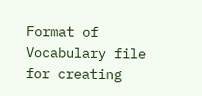Format of Vocabulary file for creating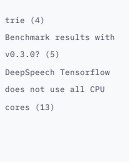trie (4)
Benchmark results with v0.3.0? (5)
DeepSpeech Tensorflow does not use all CPU cores (13)